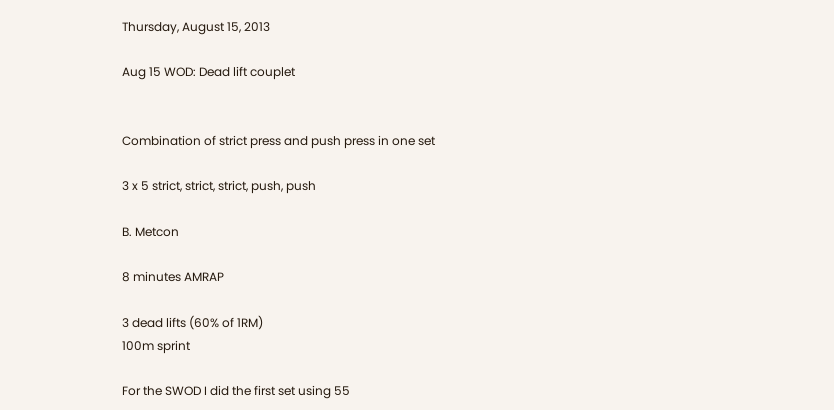Thursday, August 15, 2013

Aug 15 WOD: Dead lift couplet


Combination of strict press and push press in one set

3 x 5 strict, strict, strict, push, push

B. Metcon

8 minutes AMRAP

3 dead lifts (60% of 1RM)
100m sprint

For the SWOD I did the first set using 55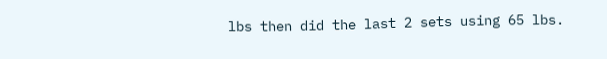lbs then did the last 2 sets using 65 lbs.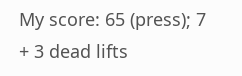My score: 65 (press); 7 + 3 dead lifts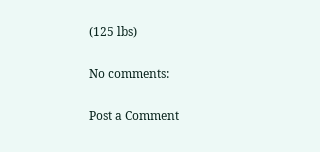(125 lbs)

No comments:

Post a Comment